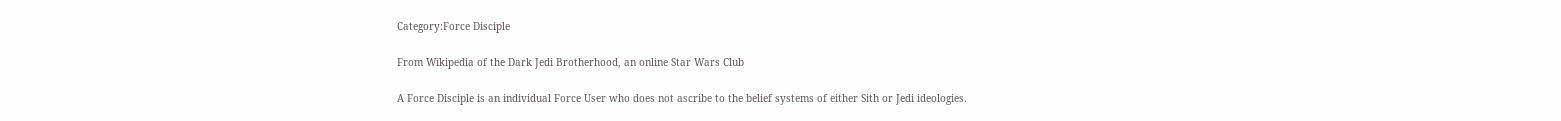Category:Force Disciple

From Wikipedia of the Dark Jedi Brotherhood, an online Star Wars Club

A Force Disciple is an individual Force User who does not ascribe to the belief systems of either Sith or Jedi ideologies.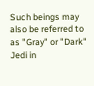Such beings may also be referred to as "Gray" or "Dark" Jedi in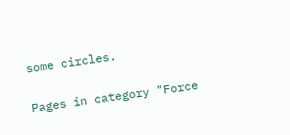some circles.

Pages in category "Force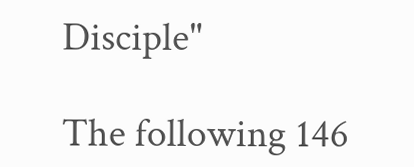Disciple"

The following 146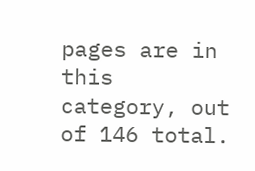pages are in this category, out of 146 total.